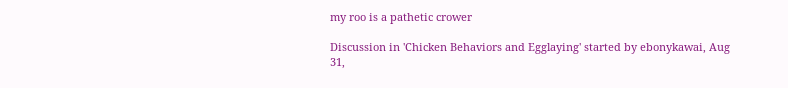my roo is a pathetic crower

Discussion in 'Chicken Behaviors and Egglaying' started by ebonykawai, Aug 31,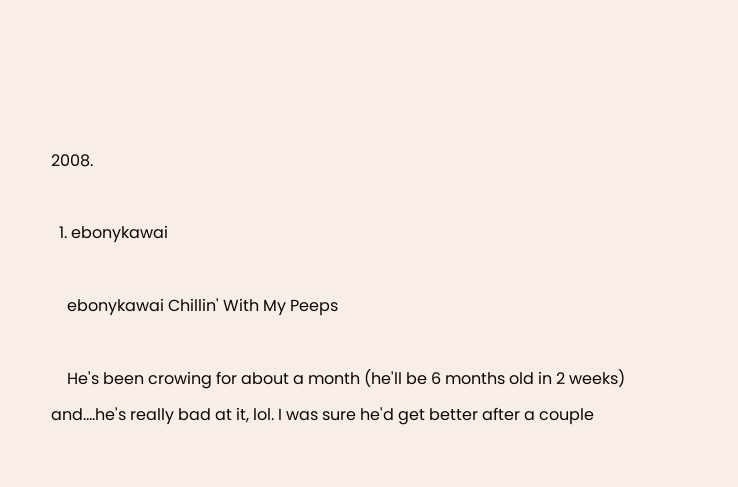2008.

  1. ebonykawai

    ebonykawai Chillin' With My Peeps

    He's been crowing for about a month (he'll be 6 months old in 2 weeks) and....he's really bad at it, lol. I was sure he'd get better after a couple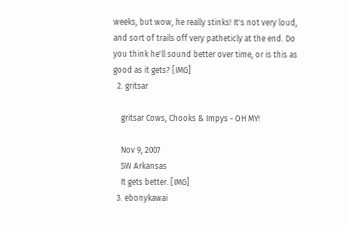weeks, but wow, he really stinks! It's not very loud, and sort of trails off very patheticly at the end. Do you think he'll sound better over time, or is this as good as it gets? [IMG]
  2. gritsar

    gritsar Cows, Chooks & Impys - OH MY!

    Nov 9, 2007
    SW Arkansas
    It gets better. [IMG]
  3. ebonykawai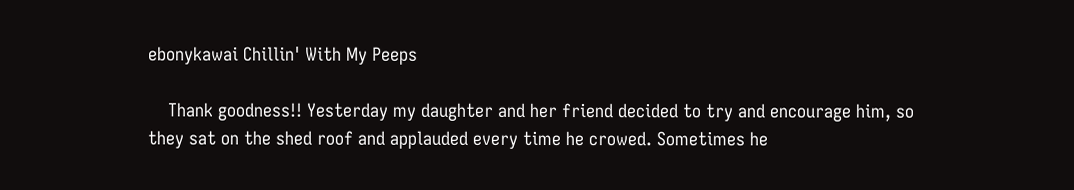ebonykawai Chillin' With My Peeps

    Thank goodness!! Yesterday my daughter and her friend decided to try and encourage him, so they sat on the shed roof and applauded every time he crowed. Sometimes he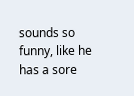sounds so funny, like he has a sore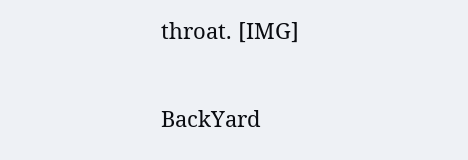throat. [IMG]

BackYard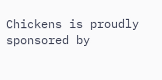Chickens is proudly sponsored by